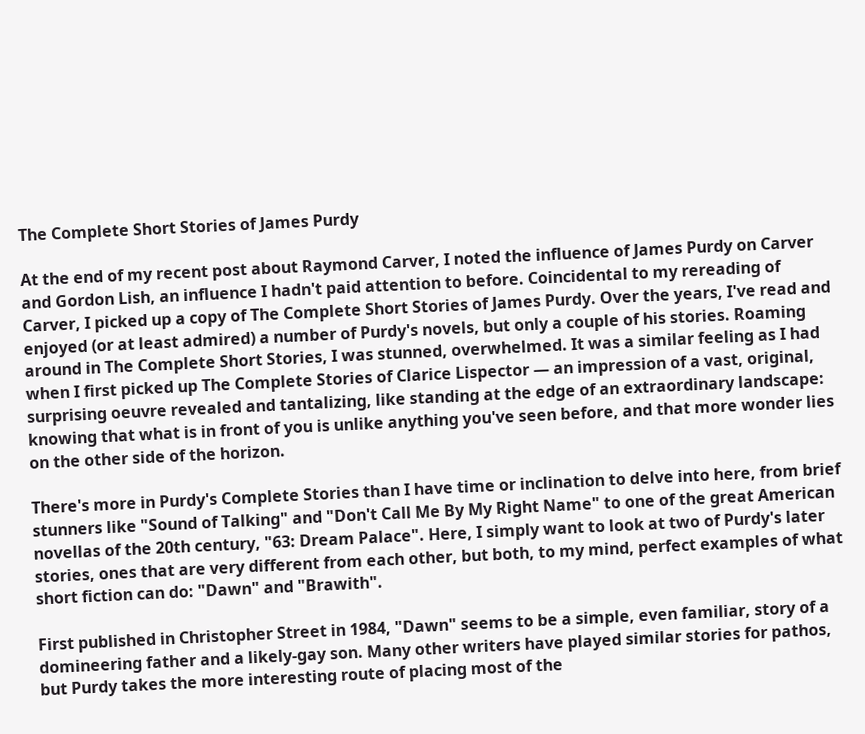The Complete Short Stories of James Purdy

At the end of my recent post about Raymond Carver, I noted the influence of James Purdy on Carver and Gordon Lish, an influence I hadn't paid attention to before. Coincidental to my rereading of Carver, I picked up a copy of The Complete Short Stories of James Purdy. Over the years, I've read and enjoyed (or at least admired) a number of Purdy's novels, but only a couple of his stories. Roaming around in The Complete Short Stories, I was stunned, overwhelmed. It was a similar feeling as I had when I first picked up The Complete Stories of Clarice Lispector — an impression of a vast, original, surprising oeuvre revealed and tantalizing, like standing at the edge of an extraordinary landscape: knowing that what is in front of you is unlike anything you've seen before, and that more wonder lies on the other side of the horizon.

There's more in Purdy's Complete Stories than I have time or inclination to delve into here, from brief stunners like "Sound of Talking" and "Don't Call Me By My Right Name" to one of the great American novellas of the 20th century, "63: Dream Palace". Here, I simply want to look at two of Purdy's later stories, ones that are very different from each other, but both, to my mind, perfect examples of what short fiction can do: "Dawn" and "Brawith".

First published in Christopher Street in 1984, "Dawn" seems to be a simple, even familiar, story of a domineering father and a likely-gay son. Many other writers have played similar stories for pathos, but Purdy takes the more interesting route of placing most of the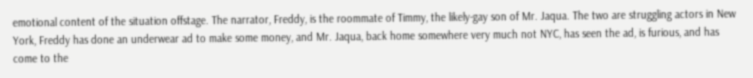emotional content of the situation offstage. The narrator, Freddy, is the roommate of Timmy, the likely-gay son of Mr. Jaqua. The two are struggling actors in New York, Freddy has done an underwear ad to make some money, and Mr. Jaqua, back home somewhere very much not NYC, has seen the ad, is furious, and has come to the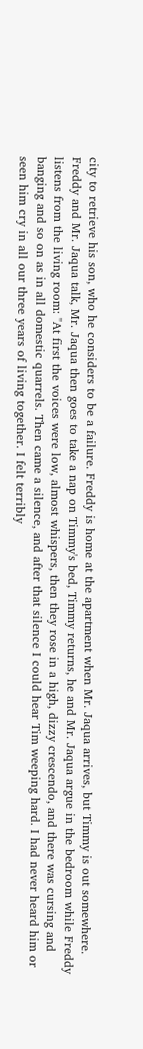city to retrieve his son, who he considers to be a failure. Freddy is home at the apartment when Mr. Jaqua arrives, but Timmy is out somewhere. Freddy and Mr. Jaqua talk, Mr. Jaqua then goes to take a nap on Timmy's bed, Timmy returns, he and Mr. Jaqua argue in the bedroom while Freddy listens from the living room: "At first the voices were low, almost whispers, then they rose in a high, dizzy crescendo, and there was cursing and banging and so on as in all domestic quarrels. Then came a silence, and after that silence I could hear Tim weeping hard. I had never heard him or seen him cry in all our three years of living together. I felt terribly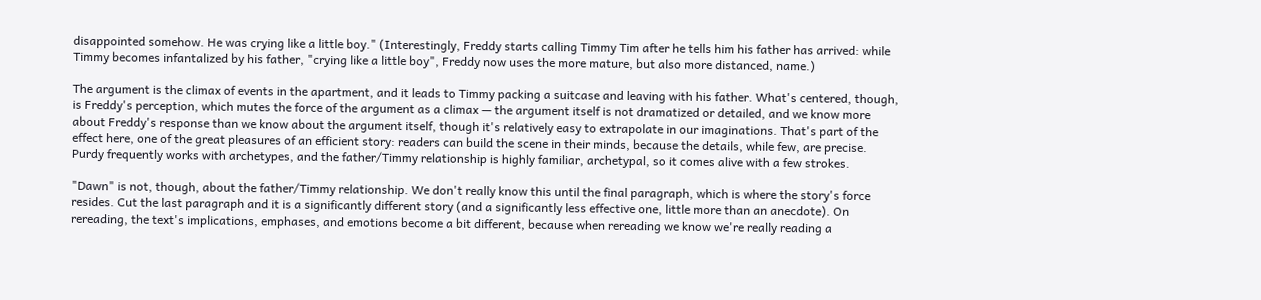disappointed somehow. He was crying like a little boy." (Interestingly, Freddy starts calling Timmy Tim after he tells him his father has arrived: while Timmy becomes infantalized by his father, "crying like a little boy", Freddy now uses the more mature, but also more distanced, name.)

The argument is the climax of events in the apartment, and it leads to Timmy packing a suitcase and leaving with his father. What's centered, though, is Freddy's perception, which mutes the force of the argument as a climax — the argument itself is not dramatized or detailed, and we know more about Freddy's response than we know about the argument itself, though it's relatively easy to extrapolate in our imaginations. That's part of the effect here, one of the great pleasures of an efficient story: readers can build the scene in their minds, because the details, while few, are precise. Purdy frequently works with archetypes, and the father/Timmy relationship is highly familiar, archetypal, so it comes alive with a few strokes.

"Dawn" is not, though, about the father/Timmy relationship. We don't really know this until the final paragraph, which is where the story's force resides. Cut the last paragraph and it is a significantly different story (and a significantly less effective one, little more than an anecdote). On rereading, the text's implications, emphases, and emotions become a bit different, because when rereading we know we're really reading a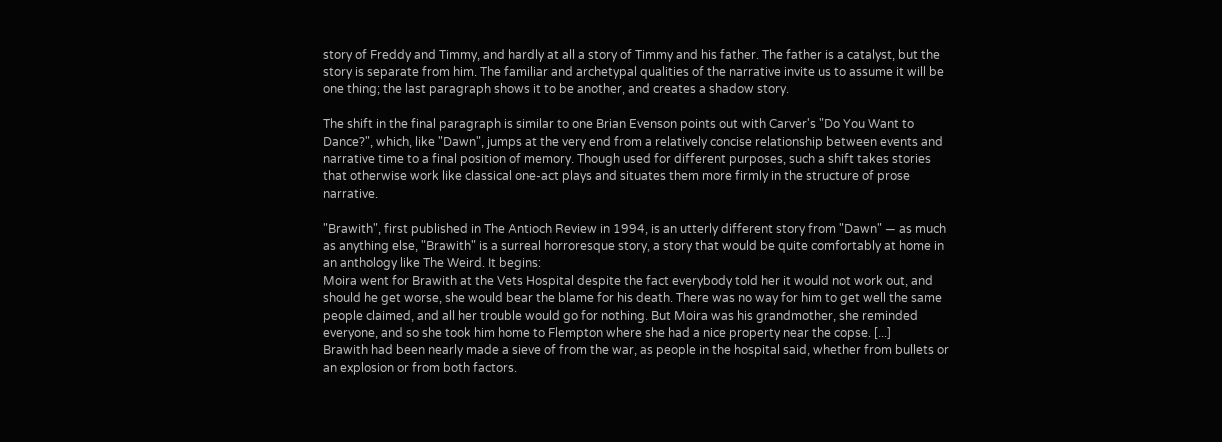story of Freddy and Timmy, and hardly at all a story of Timmy and his father. The father is a catalyst, but the story is separate from him. The familiar and archetypal qualities of the narrative invite us to assume it will be one thing; the last paragraph shows it to be another, and creates a shadow story.

The shift in the final paragraph is similar to one Brian Evenson points out with Carver's "Do You Want to Dance?", which, like "Dawn", jumps at the very end from a relatively concise relationship between events and narrative time to a final position of memory. Though used for different purposes, such a shift takes stories that otherwise work like classical one-act plays and situates them more firmly in the structure of prose narrative.

"Brawith", first published in The Antioch Review in 1994, is an utterly different story from "Dawn" — as much as anything else, "Brawith" is a surreal horroresque story, a story that would be quite comfortably at home in an anthology like The Weird. It begins:
Moira went for Brawith at the Vets Hospital despite the fact everybody told her it would not work out, and should he get worse, she would bear the blame for his death. There was no way for him to get well the same people claimed, and all her trouble would go for nothing. But Moira was his grandmother, she reminded everyone, and so she took him home to Flempton where she had a nice property near the copse. [...]
Brawith had been nearly made a sieve of from the war, as people in the hospital said, whether from bullets or an explosion or from both factors.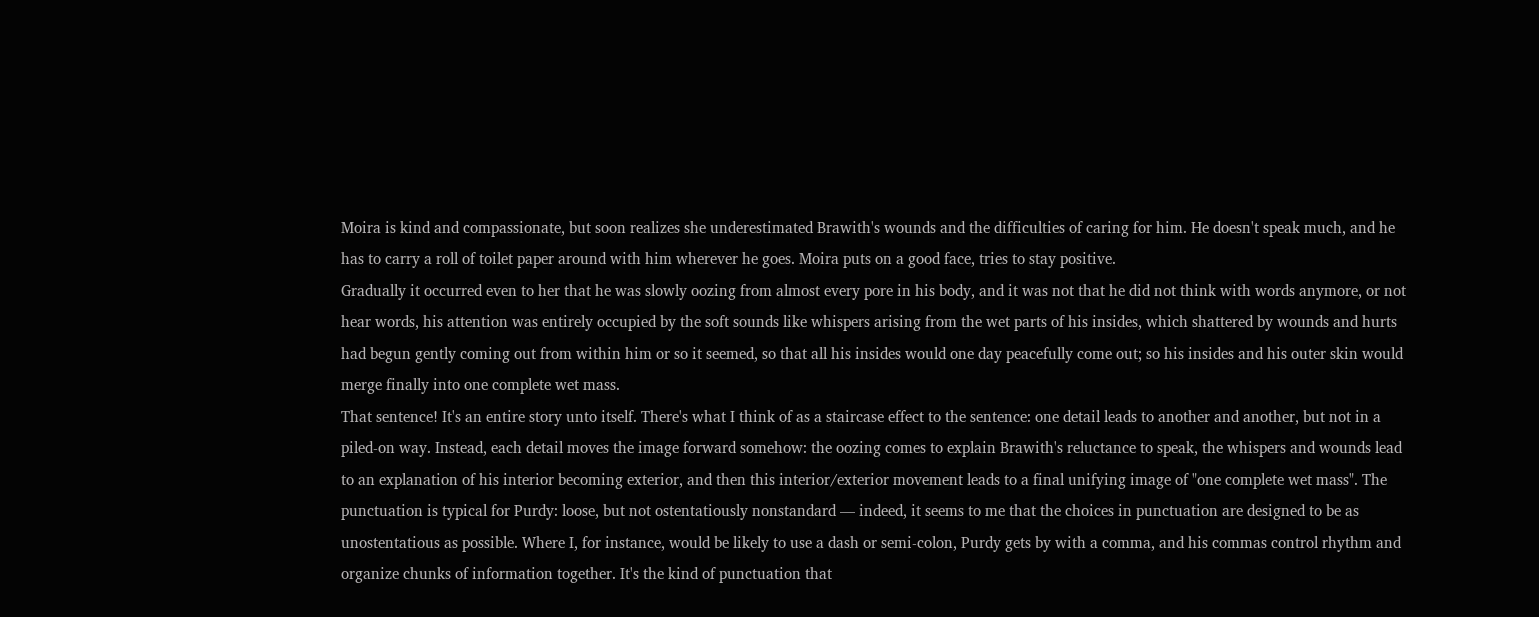Moira is kind and compassionate, but soon realizes she underestimated Brawith's wounds and the difficulties of caring for him. He doesn't speak much, and he has to carry a roll of toilet paper around with him wherever he goes. Moira puts on a good face, tries to stay positive.
Gradually it occurred even to her that he was slowly oozing from almost every pore in his body, and it was not that he did not think with words anymore, or not hear words, his attention was entirely occupied by the soft sounds like whispers arising from the wet parts of his insides, which shattered by wounds and hurts had begun gently coming out from within him or so it seemed, so that all his insides would one day peacefully come out; so his insides and his outer skin would merge finally into one complete wet mass.
That sentence! It's an entire story unto itself. There's what I think of as a staircase effect to the sentence: one detail leads to another and another, but not in a piled-on way. Instead, each detail moves the image forward somehow: the oozing comes to explain Brawith's reluctance to speak, the whispers and wounds lead to an explanation of his interior becoming exterior, and then this interior/exterior movement leads to a final unifying image of "one complete wet mass". The punctuation is typical for Purdy: loose, but not ostentatiously nonstandard — indeed, it seems to me that the choices in punctuation are designed to be as unostentatious as possible. Where I, for instance, would be likely to use a dash or semi-colon, Purdy gets by with a comma, and his commas control rhythm and organize chunks of information together. It's the kind of punctuation that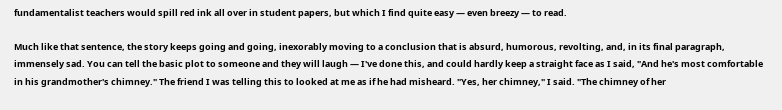fundamentalist teachers would spill red ink all over in student papers, but which I find quite easy — even breezy — to read.

Much like that sentence, the story keeps going and going, inexorably moving to a conclusion that is absurd, humorous, revolting, and, in its final paragraph, immensely sad. You can tell the basic plot to someone and they will laugh — I've done this, and could hardly keep a straight face as I said, "And he's most comfortable in his grandmother's chimney." The friend I was telling this to looked at me as if he had misheard. "Yes, her chimney," I said. "The chimney of her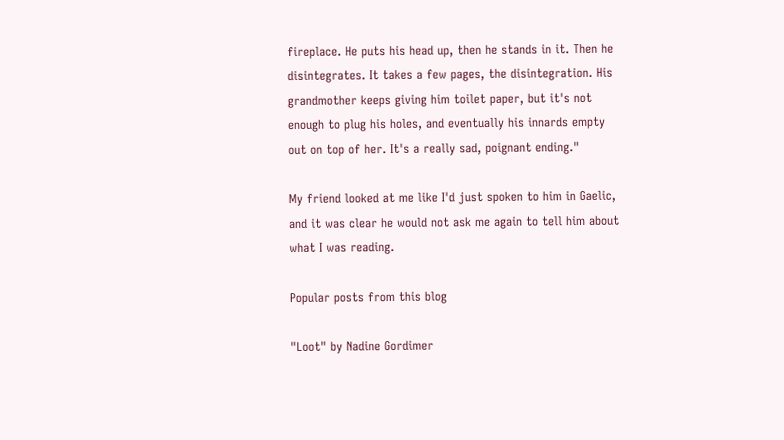fireplace. He puts his head up, then he stands in it. Then he disintegrates. It takes a few pages, the disintegration. His grandmother keeps giving him toilet paper, but it's not enough to plug his holes, and eventually his innards empty out on top of her. It's a really sad, poignant ending."

My friend looked at me like I'd just spoken to him in Gaelic, and it was clear he would not ask me again to tell him about what I was reading.

Popular posts from this blog

"Loot" by Nadine Gordimer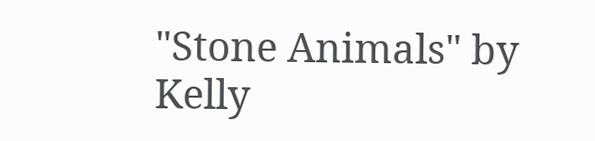"Stone Animals" by Kelly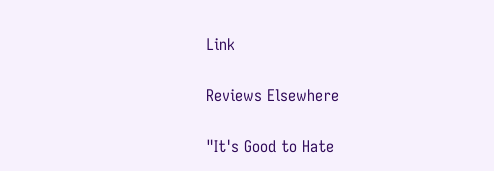Link

Reviews Elsewhere

"It's Good to Hate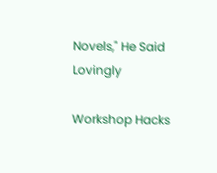Novels," He Said Lovingly

Workshop Hacks